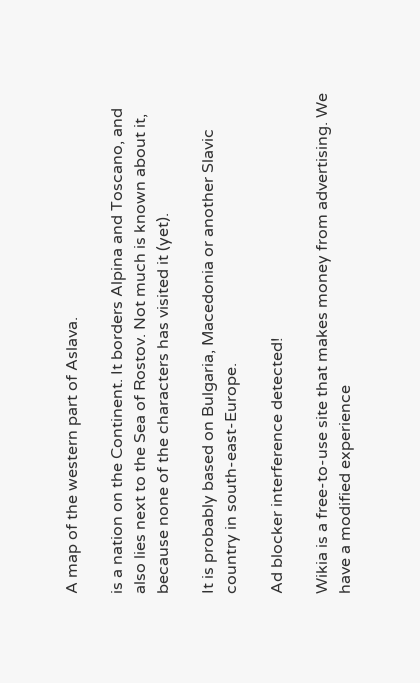A map of the western part of Aslava.

is a nation on the Continent. It borders Alpina and Toscano, and also lies next to the Sea of Rostov. Not much is known about it, because none of the characters has visited it (yet).

It is probably based on Bulgaria, Macedonia or another Slavic country in south-east-Europe.

Ad blocker interference detected!

Wikia is a free-to-use site that makes money from advertising. We have a modified experience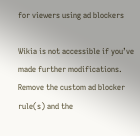for viewers using ad blockers

Wikia is not accessible if you’ve made further modifications. Remove the custom ad blocker rule(s) and the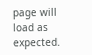page will load as expected.